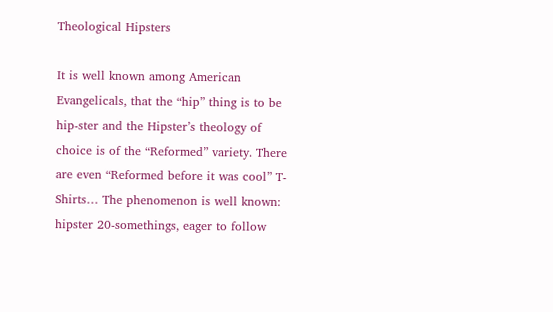Theological Hipsters

It is well known among American Evangelicals, that the “hip” thing is to be hip-ster and the Hipster’s theology of choice is of the “Reformed” variety. There are even “Reformed before it was cool” T-Shirts… The phenomenon is well known: hipster 20-somethings, eager to follow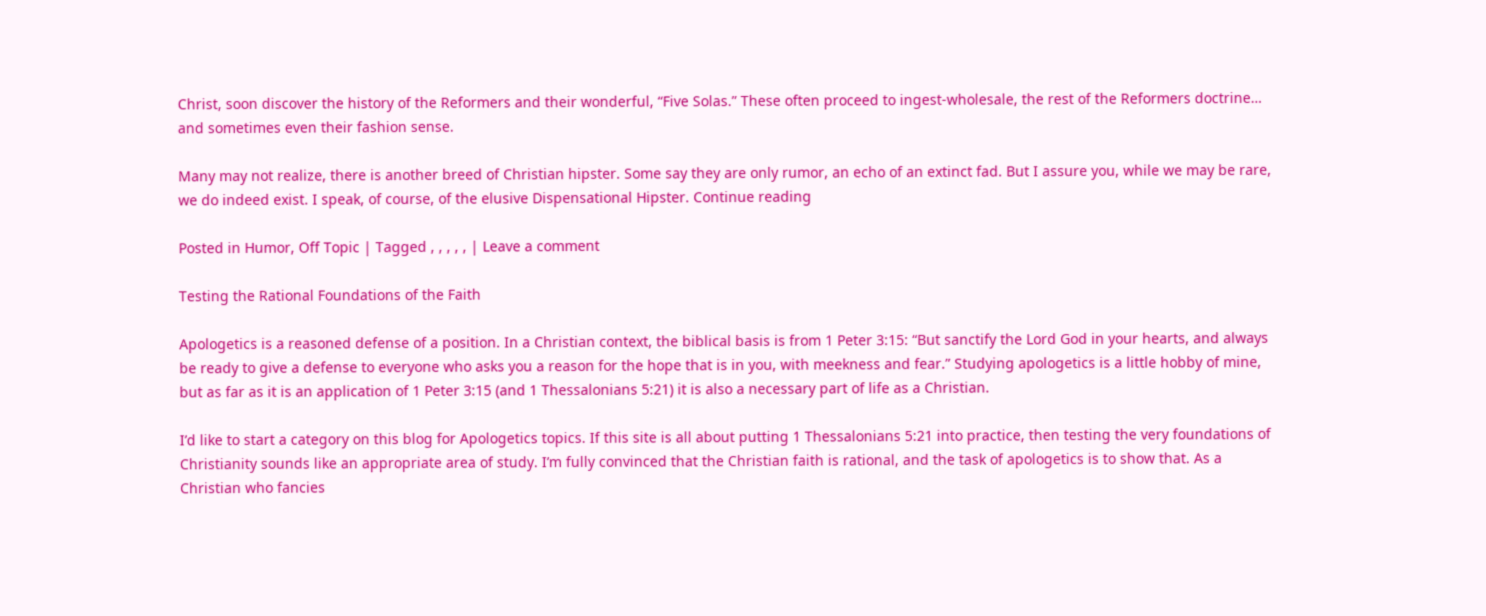Christ, soon discover the history of the Reformers and their wonderful, “Five Solas.” These often proceed to ingest-wholesale, the rest of the Reformers doctrine… and sometimes even their fashion sense.

Many may not realize, there is another breed of Christian hipster. Some say they are only rumor, an echo of an extinct fad. But I assure you, while we may be rare, we do indeed exist. I speak, of course, of the elusive Dispensational Hipster. Continue reading

Posted in Humor, Off Topic | Tagged , , , , , | Leave a comment

Testing the Rational Foundations of the Faith

Apologetics is a reasoned defense of a position. In a Christian context, the biblical basis is from 1 Peter 3:15: “But sanctify the Lord God in your hearts, and always be ready to give a defense to everyone who asks you a reason for the hope that is in you, with meekness and fear.” Studying apologetics is a little hobby of mine, but as far as it is an application of 1 Peter 3:15 (and 1 Thessalonians 5:21) it is also a necessary part of life as a Christian.

I’d like to start a category on this blog for Apologetics topics. If this site is all about putting 1 Thessalonians 5:21 into practice, then testing the very foundations of Christianity sounds like an appropriate area of study. I’m fully convinced that the Christian faith is rational, and the task of apologetics is to show that. As a Christian who fancies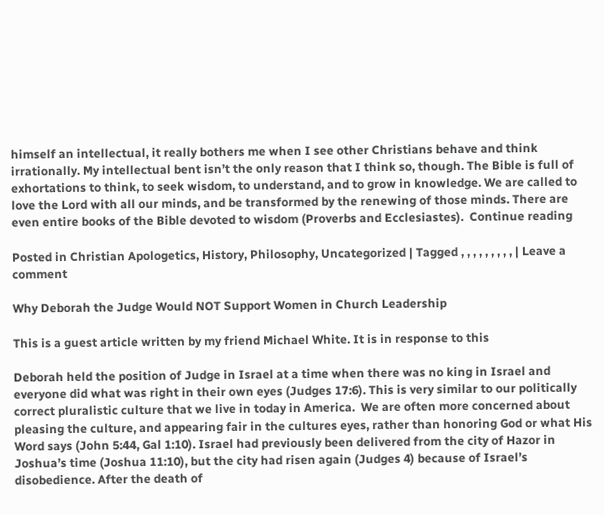himself an intellectual, it really bothers me when I see other Christians behave and think irrationally. My intellectual bent isn’t the only reason that I think so, though. The Bible is full of exhortations to think, to seek wisdom, to understand, and to grow in knowledge. We are called to love the Lord with all our minds, and be transformed by the renewing of those minds. There are even entire books of the Bible devoted to wisdom (Proverbs and Ecclesiastes).  Continue reading

Posted in Christian Apologetics, History, Philosophy, Uncategorized | Tagged , , , , , , , , , | Leave a comment

Why Deborah the Judge Would NOT Support Women in Church Leadership

This is a guest article written by my friend Michael White. It is in response to this

Deborah held the position of Judge in Israel at a time when there was no king in Israel and everyone did what was right in their own eyes (Judges 17:6). This is very similar to our politically correct pluralistic culture that we live in today in America.  We are often more concerned about pleasing the culture, and appearing fair in the cultures eyes, rather than honoring God or what His Word says (John 5:44, Gal 1:10). Israel had previously been delivered from the city of Hazor in Joshua’s time (Joshua 11:10), but the city had risen again (Judges 4) because of Israel’s disobedience. After the death of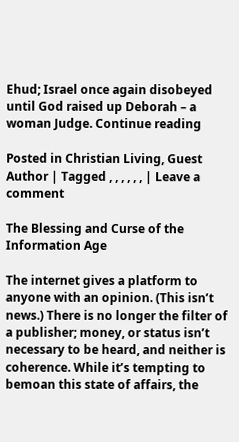Ehud; Israel once again disobeyed until God raised up Deborah – a woman Judge. Continue reading

Posted in Christian Living, Guest Author | Tagged , , , , , , | Leave a comment

The Blessing and Curse of the Information Age

The internet gives a platform to anyone with an opinion. (This isn’t news.) There is no longer the filter of a publisher; money, or status isn’t necessary to be heard, and neither is coherence. While it’s tempting to bemoan this state of affairs, the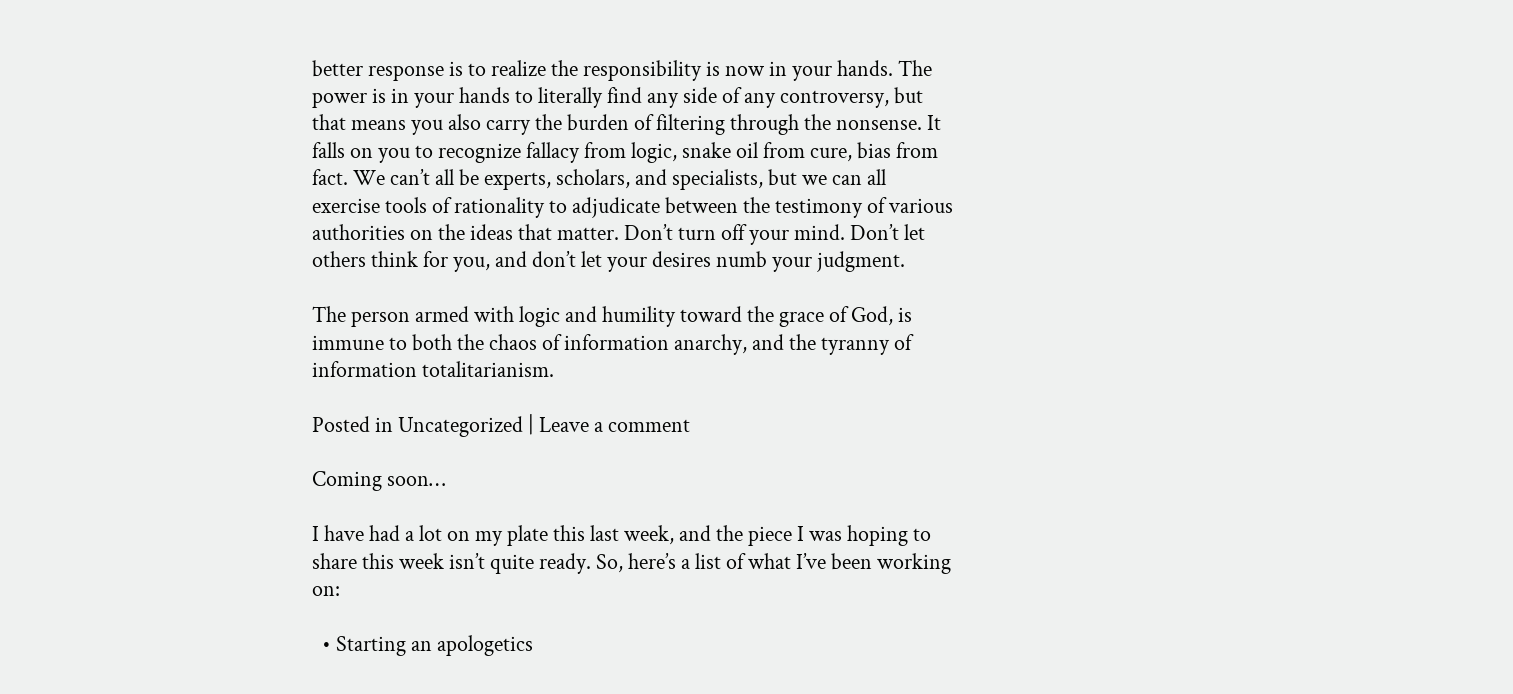better response is to realize the responsibility is now in your hands. The power is in your hands to literally find any side of any controversy, but that means you also carry the burden of filtering through the nonsense. It falls on you to recognize fallacy from logic, snake oil from cure, bias from fact. We can’t all be experts, scholars, and specialists, but we can all exercise tools of rationality to adjudicate between the testimony of various authorities on the ideas that matter. Don’t turn off your mind. Don’t let others think for you, and don’t let your desires numb your judgment.

The person armed with logic and humility toward the grace of God, is immune to both the chaos of information anarchy, and the tyranny of information totalitarianism.

Posted in Uncategorized | Leave a comment

Coming soon…

I have had a lot on my plate this last week, and the piece I was hoping to share this week isn’t quite ready. So, here’s a list of what I’ve been working on:

  • Starting an apologetics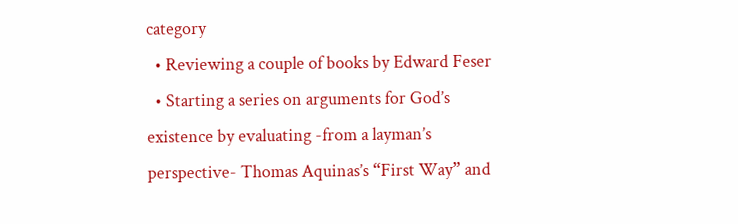category
  • Reviewing a couple of books by Edward Feser
  • Starting a series on arguments for God’s existence by evaluating -from a layman’s perspective- Thomas Aquinas’s “First Way” and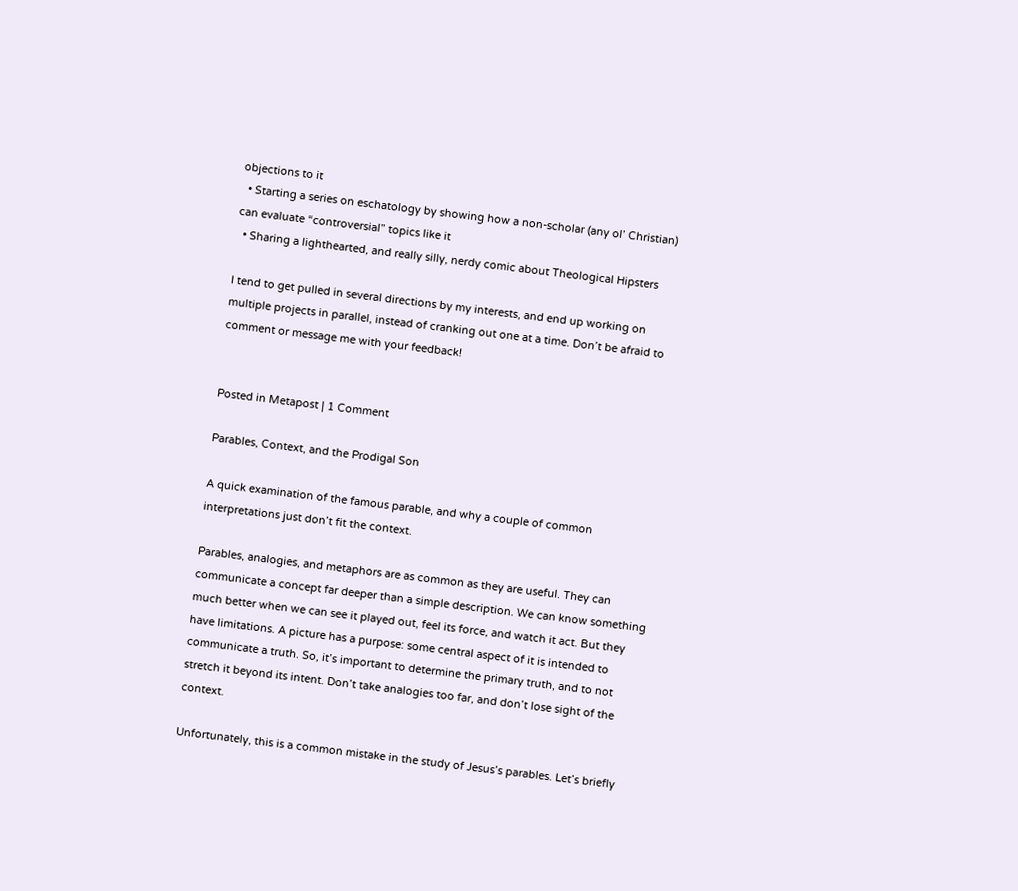objections to it
  • Starting a series on eschatology by showing how a non-scholar (any ol’ Christian) can evaluate “controversial” topics like it
  • Sharing a lighthearted, and really silly, nerdy comic about Theological Hipsters

I tend to get pulled in several directions by my interests, and end up working on multiple projects in parallel, instead of cranking out one at a time. Don’t be afraid to comment or message me with your feedback!


Posted in Metapost | 1 Comment

Parables, Context, and the Prodigal Son

A quick examination of the famous parable, and why a couple of common interpretations just don’t fit the context.

Parables, analogies, and metaphors are as common as they are useful. They can communicate a concept far deeper than a simple description. We can know something much better when we can see it played out, feel its force, and watch it act. But they have limitations. A picture has a purpose: some central aspect of it is intended to communicate a truth. So, it’s important to determine the primary truth, and to not stretch it beyond its intent. Don’t take analogies too far, and don’t lose sight of the context.

Unfortunately, this is a common mistake in the study of Jesus’s parables. Let’s briefly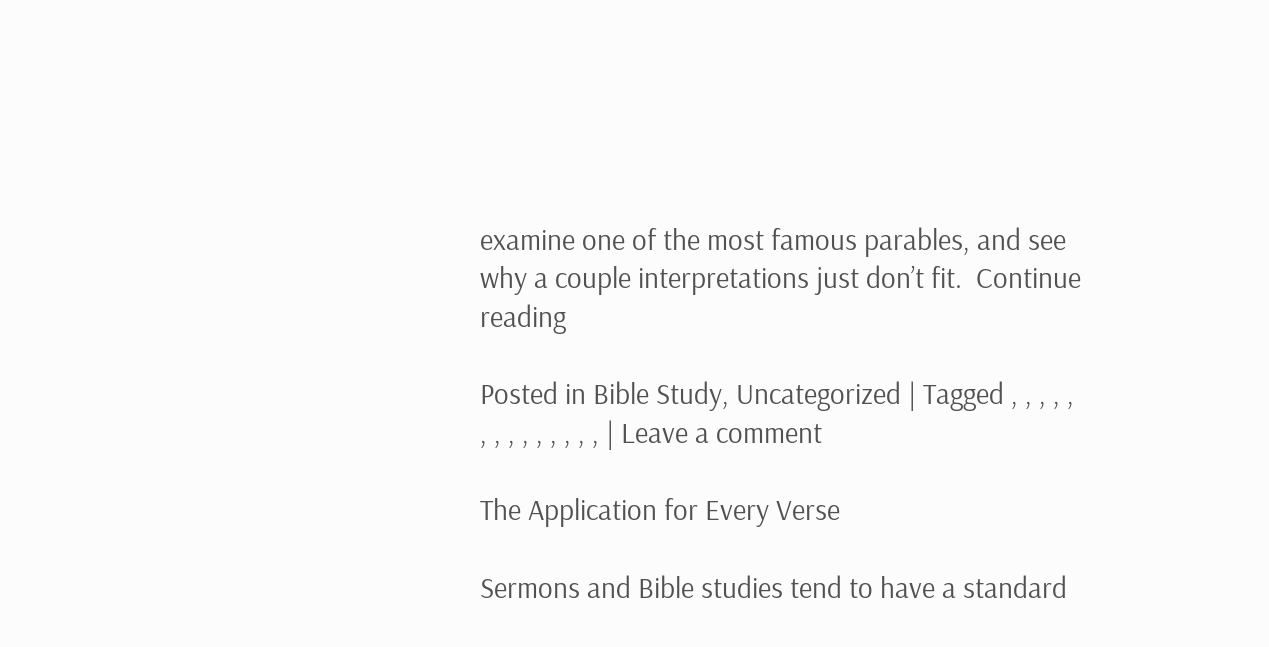examine one of the most famous parables, and see why a couple interpretations just don’t fit.  Continue reading

Posted in Bible Study, Uncategorized | Tagged , , , , , , , , , , , , , , | Leave a comment

The Application for Every Verse

Sermons and Bible studies tend to have a standard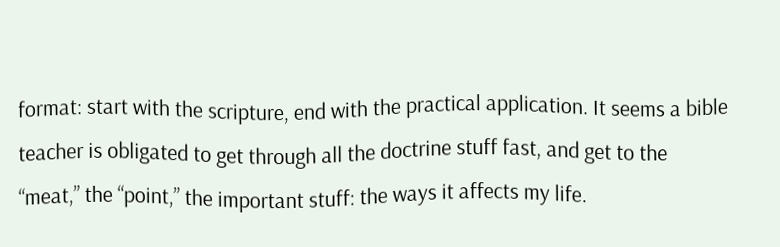format: start with the scripture, end with the practical application. It seems a bible teacher is obligated to get through all the doctrine stuff fast, and get to the “meat,” the “point,” the important stuff: the ways it affects my life.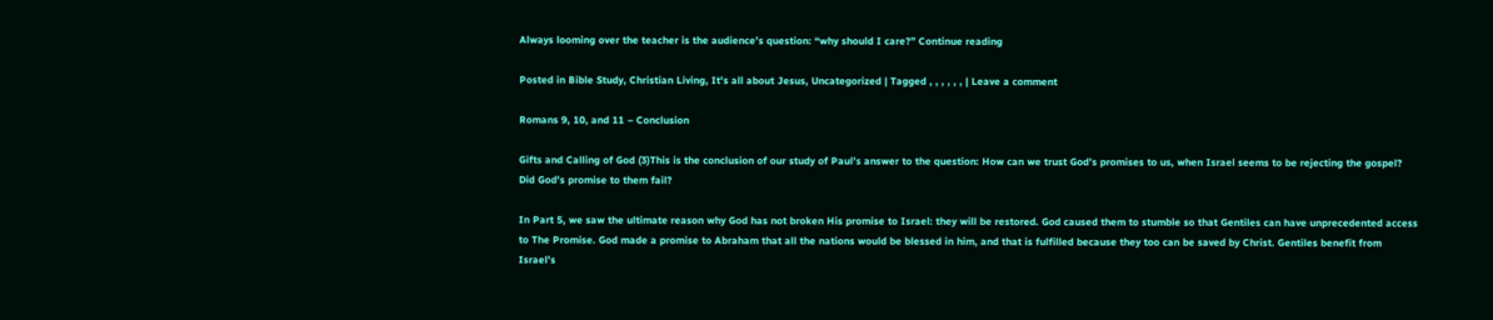Always looming over the teacher is the audience’s question: “why should I care?” Continue reading

Posted in Bible Study, Christian Living, It's all about Jesus, Uncategorized | Tagged , , , , , , | Leave a comment

Romans 9, 10, and 11 – Conclusion

Gifts and Calling of God (3)This is the conclusion of our study of Paul’s answer to the question: How can we trust God’s promises to us, when Israel seems to be rejecting the gospel? Did God’s promise to them fail?

In Part 5, we saw the ultimate reason why God has not broken His promise to Israel: they will be restored. God caused them to stumble so that Gentiles can have unprecedented access to The Promise. God made a promise to Abraham that all the nations would be blessed in him, and that is fulfilled because they too can be saved by Christ. Gentiles benefit from Israel’s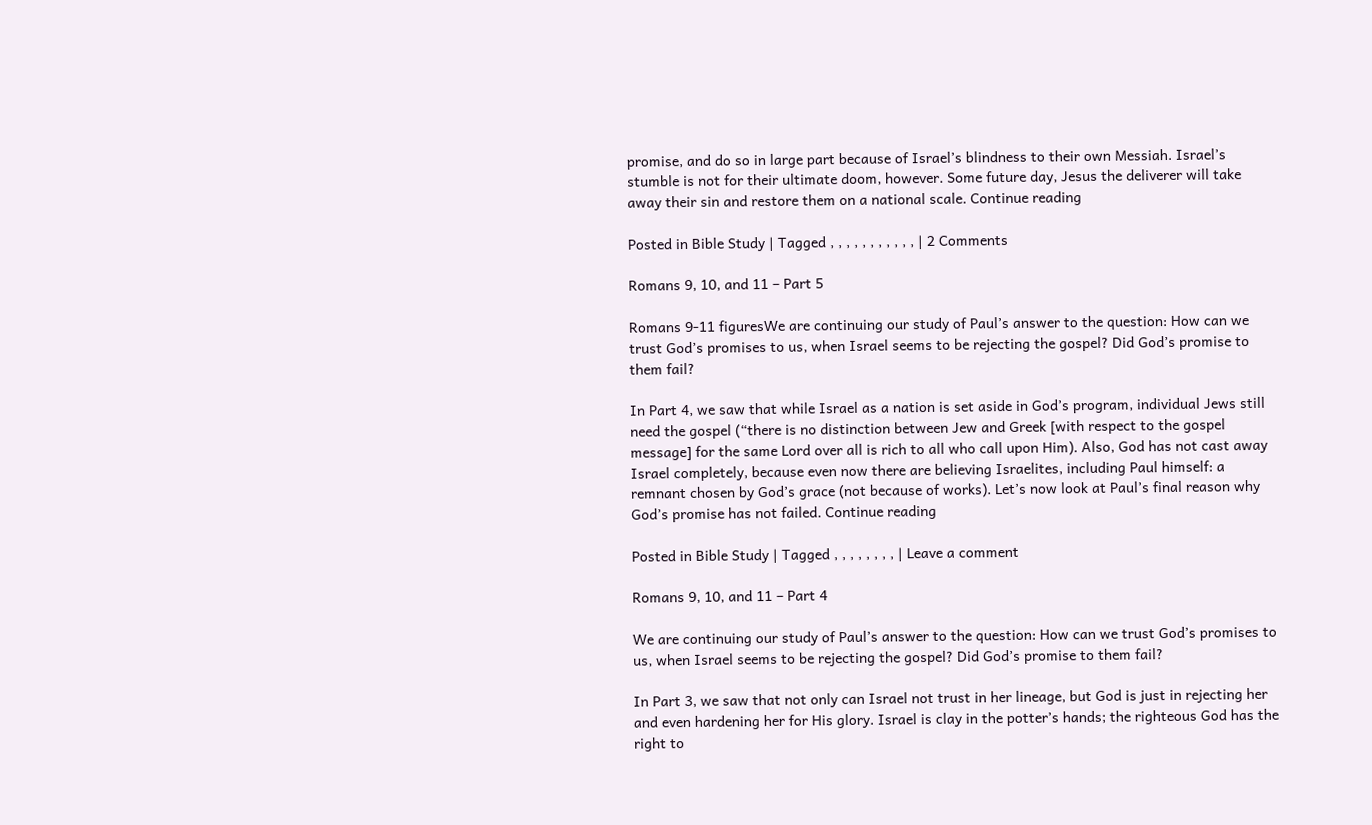promise, and do so in large part because of Israel’s blindness to their own Messiah. Israel’s stumble is not for their ultimate doom, however. Some future day, Jesus the deliverer will take away their sin and restore them on a national scale. Continue reading

Posted in Bible Study | Tagged , , , , , , , , , , , | 2 Comments

Romans 9, 10, and 11 – Part 5

Romans 9-11 figuresWe are continuing our study of Paul’s answer to the question: How can we trust God’s promises to us, when Israel seems to be rejecting the gospel? Did God’s promise to them fail?

In Part 4, we saw that while Israel as a nation is set aside in God’s program, individual Jews still need the gospel (“there is no distinction between Jew and Greek [with respect to the gospel message] for the same Lord over all is rich to all who call upon Him). Also, God has not cast away Israel completely, because even now there are believing Israelites, including Paul himself: a remnant chosen by God’s grace (not because of works). Let’s now look at Paul’s final reason why God’s promise has not failed. Continue reading

Posted in Bible Study | Tagged , , , , , , , , | Leave a comment

Romans 9, 10, and 11 – Part 4

We are continuing our study of Paul’s answer to the question: How can we trust God’s promises to us, when Israel seems to be rejecting the gospel? Did God’s promise to them fail?

In Part 3, we saw that not only can Israel not trust in her lineage, but God is just in rejecting her and even hardening her for His glory. Israel is clay in the potter’s hands; the righteous God has the right to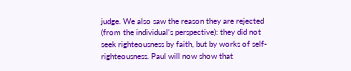judge. We also saw the reason they are rejected (from the individual’s perspective): they did not seek righteousness by faith, but by works of self-righteousness. Paul will now show that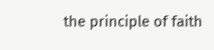the principle of faith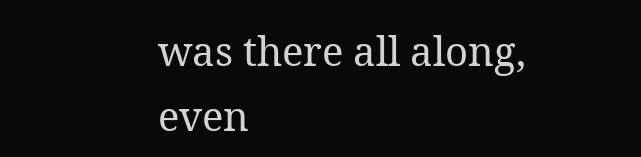was there all along, even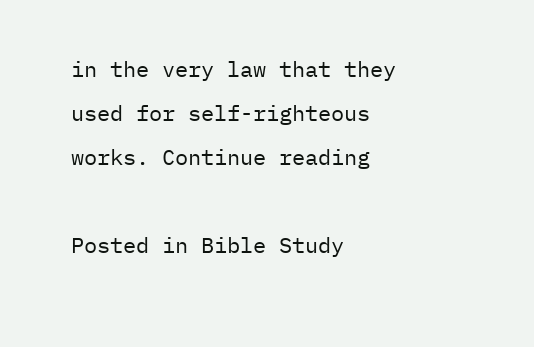in the very law that they used for self-righteous works. Continue reading

Posted in Bible Study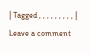| Tagged , , , , , , , , , | Leave a comment